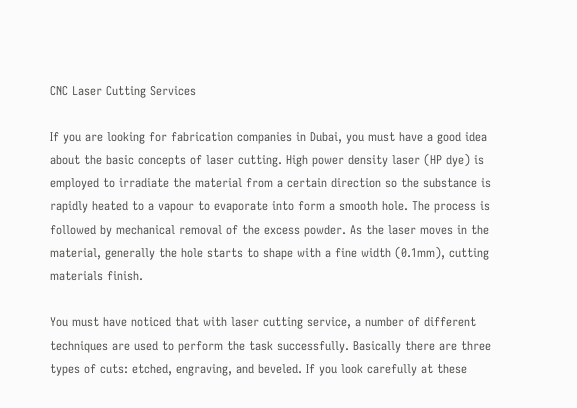CNC Laser Cutting Services

If you are looking for fabrication companies in Dubai, you must have a good idea about the basic concepts of laser cutting. High power density laser (HP dye) is employed to irradiate the material from a certain direction so the substance is rapidly heated to a vapour to evaporate into form a smooth hole. The process is followed by mechanical removal of the excess powder. As the laser moves in the material, generally the hole starts to shape with a fine width (0.1mm), cutting materials finish.

You must have noticed that with laser cutting service, a number of different techniques are used to perform the task successfully. Basically there are three types of cuts: etched, engraving, and beveled. If you look carefully at these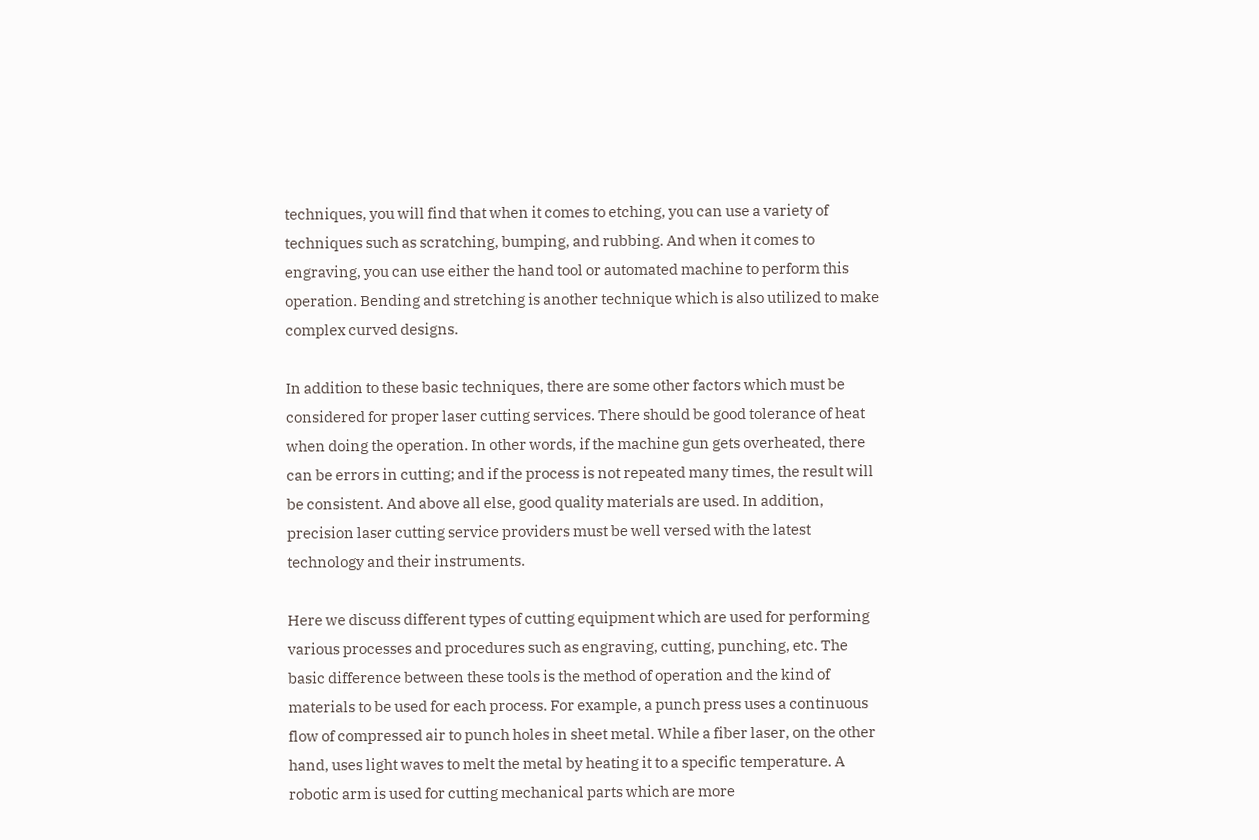techniques, you will find that when it comes to etching, you can use a variety of techniques such as scratching, bumping, and rubbing. And when it comes to engraving, you can use either the hand tool or automated machine to perform this operation. Bending and stretching is another technique which is also utilized to make complex curved designs.

In addition to these basic techniques, there are some other factors which must be considered for proper laser cutting services. There should be good tolerance of heat when doing the operation. In other words, if the machine gun gets overheated, there can be errors in cutting; and if the process is not repeated many times, the result will be consistent. And above all else, good quality materials are used. In addition, precision laser cutting service providers must be well versed with the latest technology and their instruments.

Here we discuss different types of cutting equipment which are used for performing various processes and procedures such as engraving, cutting, punching, etc. The basic difference between these tools is the method of operation and the kind of materials to be used for each process. For example, a punch press uses a continuous flow of compressed air to punch holes in sheet metal. While a fiber laser, on the other hand, uses light waves to melt the metal by heating it to a specific temperature. A robotic arm is used for cutting mechanical parts which are more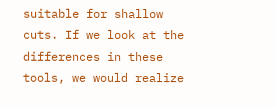suitable for shallow cuts. If we look at the differences in these tools, we would realize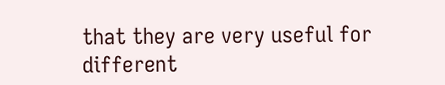that they are very useful for different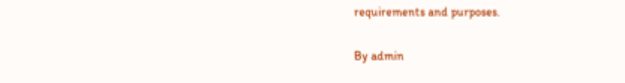requirements and purposes.

By admin